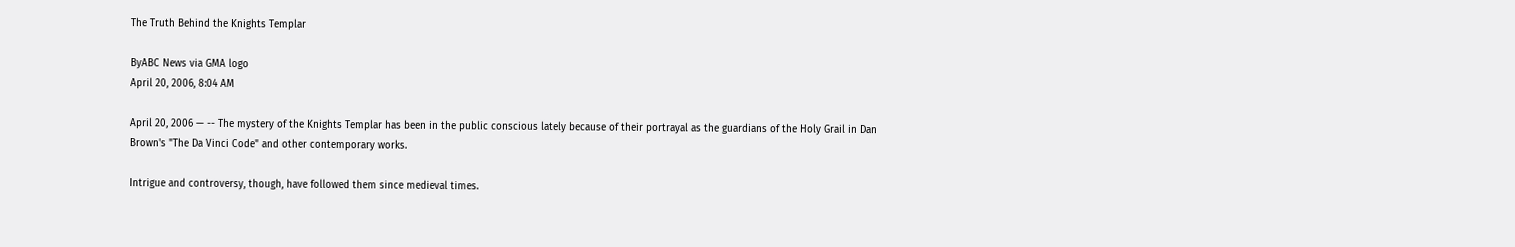The Truth Behind the Knights Templar

ByABC News via GMA logo
April 20, 2006, 8:04 AM

April 20, 2006 — -- The mystery of the Knights Templar has been in the public conscious lately because of their portrayal as the guardians of the Holy Grail in Dan Brown's "The Da Vinci Code" and other contemporary works.

Intrigue and controversy, though, have followed them since medieval times.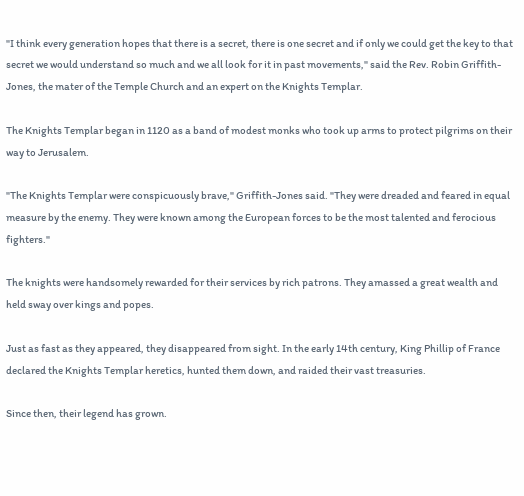"I think every generation hopes that there is a secret, there is one secret and if only we could get the key to that secret we would understand so much and we all look for it in past movements," said the Rev. Robin Griffith-Jones, the mater of the Temple Church and an expert on the Knights Templar.

The Knights Templar began in 1120 as a band of modest monks who took up arms to protect pilgrims on their way to Jerusalem.

"The Knights Templar were conspicuously brave," Griffith-Jones said. "They were dreaded and feared in equal measure by the enemy. They were known among the European forces to be the most talented and ferocious fighters."

The knights were handsomely rewarded for their services by rich patrons. They amassed a great wealth and held sway over kings and popes.

Just as fast as they appeared, they disappeared from sight. In the early 14th century, King Phillip of France declared the Knights Templar heretics, hunted them down, and raided their vast treasuries.

Since then, their legend has grown.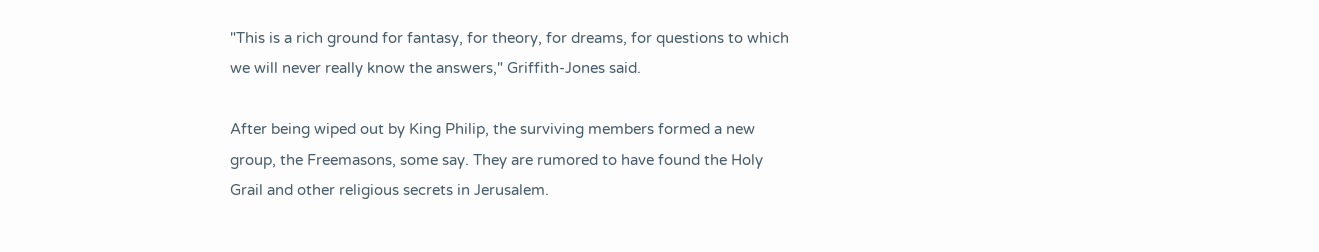"This is a rich ground for fantasy, for theory, for dreams, for questions to which we will never really know the answers," Griffith-Jones said.

After being wiped out by King Philip, the surviving members formed a new group, the Freemasons, some say. They are rumored to have found the Holy Grail and other religious secrets in Jerusalem.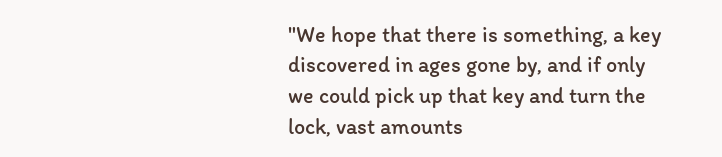"We hope that there is something, a key discovered in ages gone by, and if only we could pick up that key and turn the lock, vast amounts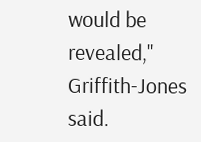would be revealed," Griffith-Jones said.